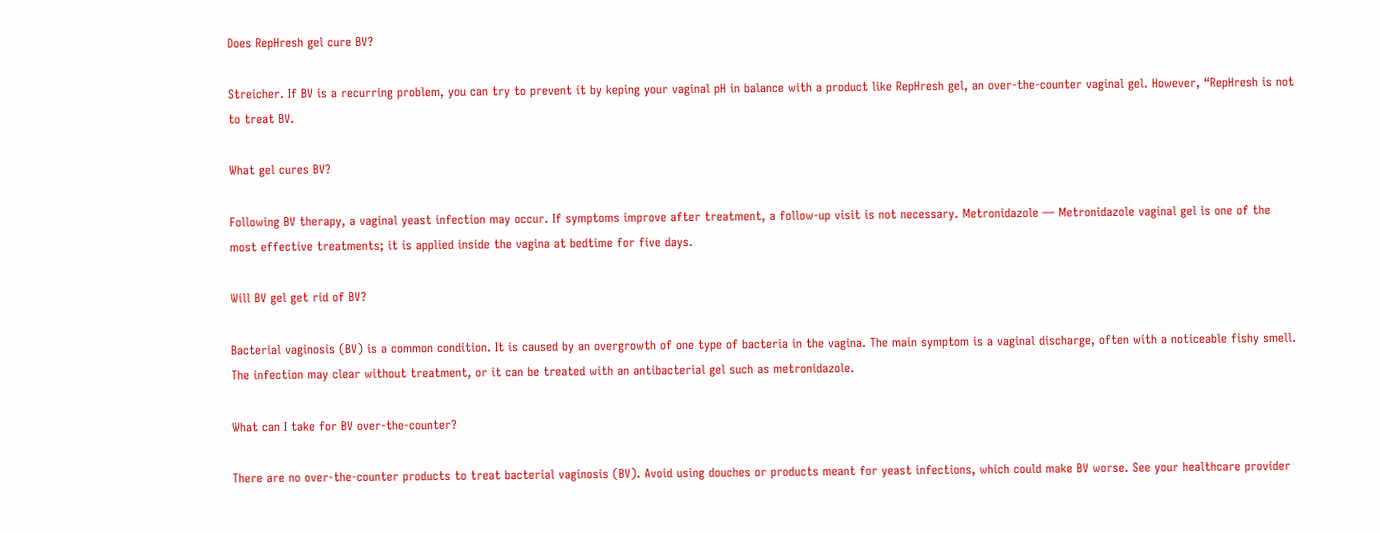Does RepHresh gel cure BV?

Streicher. If BV is a recurring problem, you can try to prevent it by keping your vaginal pH in balance with a product like RepHresh gel, an over-the-counter vaginal gel. However, “RepHresh is not to treat BV.

What gel cures BV?

Following BV therapy, a vaginal yeast infection may occur. If symptoms improve after treatment, a follow-up visit is not necessary. Metronidazole — Metronidazole vaginal gel is one of the most effective treatments; it is applied inside the vagina at bedtime for five days.

Will BV gel get rid of BV?

Bacterial vaginosis (BV) is a common condition. It is caused by an overgrowth of one type of bacteria in the vagina. The main symptom is a vaginal discharge, often with a noticeable fishy smell. The infection may clear without treatment, or it can be treated with an antibacterial gel such as metronidazole.

What can I take for BV over-the-counter?

There are no over-the-counter products to treat bacterial vaginosis (BV). Avoid using douches or products meant for yeast infections, which could make BV worse. See your healthcare provider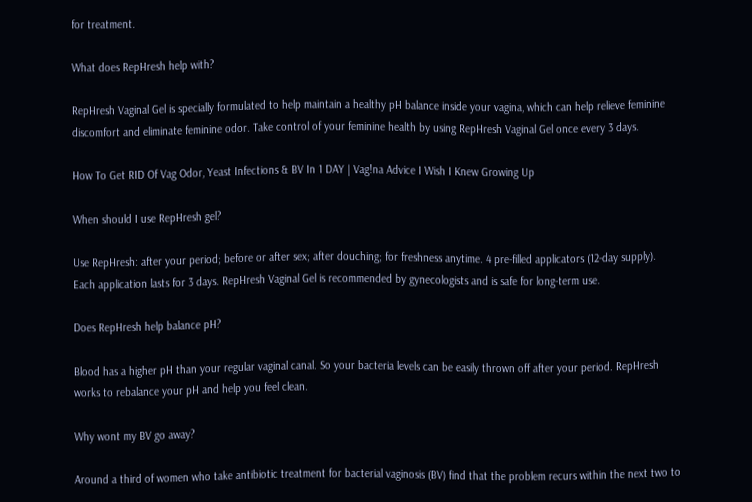for treatment.

What does RepHresh help with?

RepHresh Vaginal Gel is specially formulated to help maintain a healthy pH balance inside your vagina, which can help relieve feminine discomfort and eliminate feminine odor. Take control of your feminine health by using RepHresh Vaginal Gel once every 3 days.

How To Get RID Of Vag Odor, Yeast Infections & BV In 1 DAY | Vag!na Advice I Wish I Knew Growing Up

When should I use RepHresh gel?

Use RepHresh: after your period; before or after sex; after douching; for freshness anytime. 4 pre-filled applicators (12-day supply). Each application lasts for 3 days. RepHresh Vaginal Gel is recommended by gynecologists and is safe for long-term use.

Does RepHresh help balance pH?

Blood has a higher pH than your regular vaginal canal. So your bacteria levels can be easily thrown off after your period. RepHresh works to rebalance your pH and help you feel clean.

Why wont my BV go away?

Around a third of women who take antibiotic treatment for bacterial vaginosis (BV) find that the problem recurs within the next two to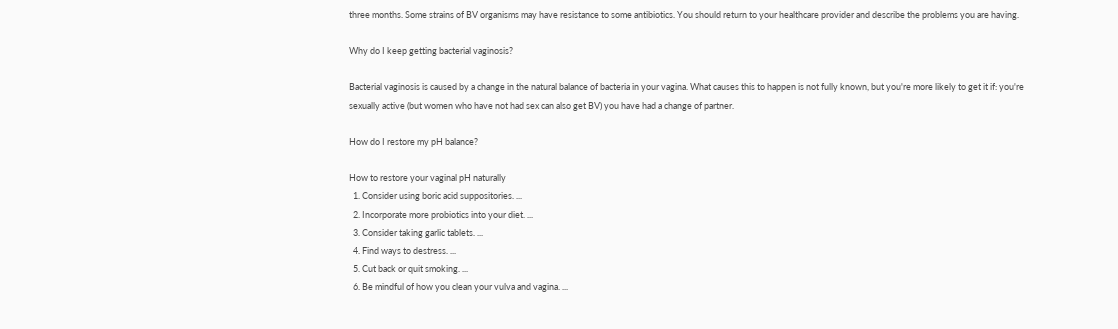three months. Some strains of BV organisms may have resistance to some antibiotics. You should return to your healthcare provider and describe the problems you are having.

Why do I keep getting bacterial vaginosis?

Bacterial vaginosis is caused by a change in the natural balance of bacteria in your vagina. What causes this to happen is not fully known, but you're more likely to get it if: you're sexually active (but women who have not had sex can also get BV) you have had a change of partner.

How do I restore my pH balance?

How to restore your vaginal pH naturally
  1. Consider using boric acid suppositories. ...
  2. Incorporate more probiotics into your diet. ...
  3. Consider taking garlic tablets. ...
  4. Find ways to destress. ...
  5. Cut back or quit smoking. ...
  6. Be mindful of how you clean your vulva and vagina. ...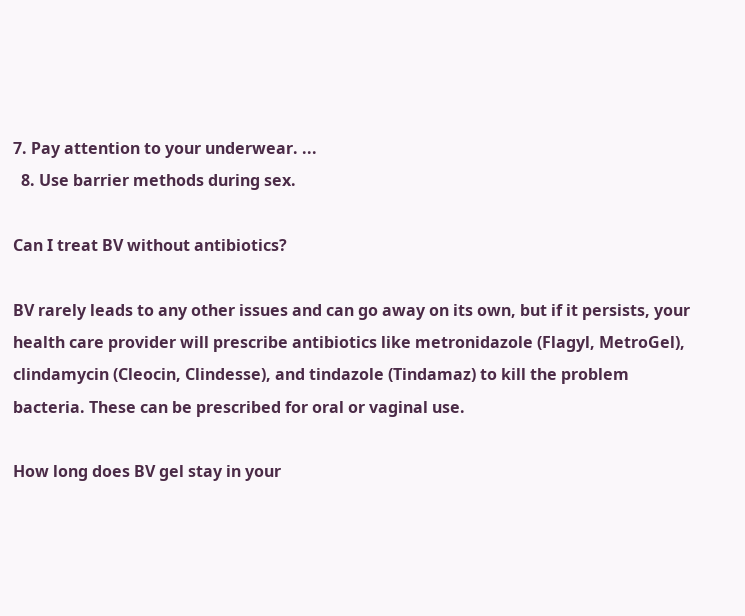7. Pay attention to your underwear. ...
  8. Use barrier methods during sex.

Can I treat BV without antibiotics?

BV rarely leads to any other issues and can go away on its own, but if it persists, your health care provider will prescribe antibiotics like metronidazole (Flagyl, MetroGel), clindamycin (Cleocin, Clindesse), and tindazole (Tindamaz) to kill the problem bacteria. These can be prescribed for oral or vaginal use.

How long does BV gel stay in your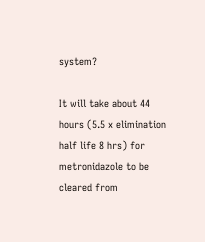system?

It will take about 44 hours (5.5 x elimination half life 8 hrs) for metronidazole to be cleared from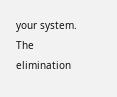your system. The elimination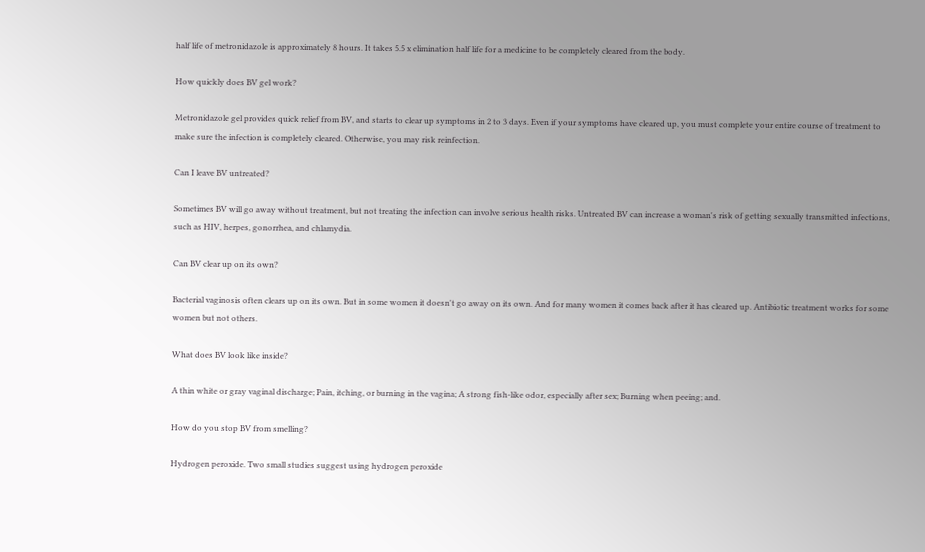half life of metronidazole is approximately 8 hours. It takes 5.5 x elimination half life for a medicine to be completely cleared from the body.

How quickly does BV gel work?

Metronidazole gel provides quick relief from BV, and starts to clear up symptoms in 2 to 3 days. Even if your symptoms have cleared up, you must complete your entire course of treatment to make sure the infection is completely cleared. Otherwise, you may risk reinfection.

Can I leave BV untreated?

Sometimes BV will go away without treatment, but not treating the infection can involve serious health risks. Untreated BV can increase a woman's risk of getting sexually transmitted infections, such as HIV, herpes, gonorrhea, and chlamydia.

Can BV clear up on its own?

Bacterial vaginosis often clears up on its own. But in some women it doesn't go away on its own. And for many women it comes back after it has cleared up. Antibiotic treatment works for some women but not others.

What does BV look like inside?

A thin white or gray vaginal discharge; Pain, itching, or burning in the vagina; A strong fish-like odor, especially after sex; Burning when peeing; and.

How do you stop BV from smelling?

Hydrogen peroxide. Two small studies suggest using hydrogen peroxide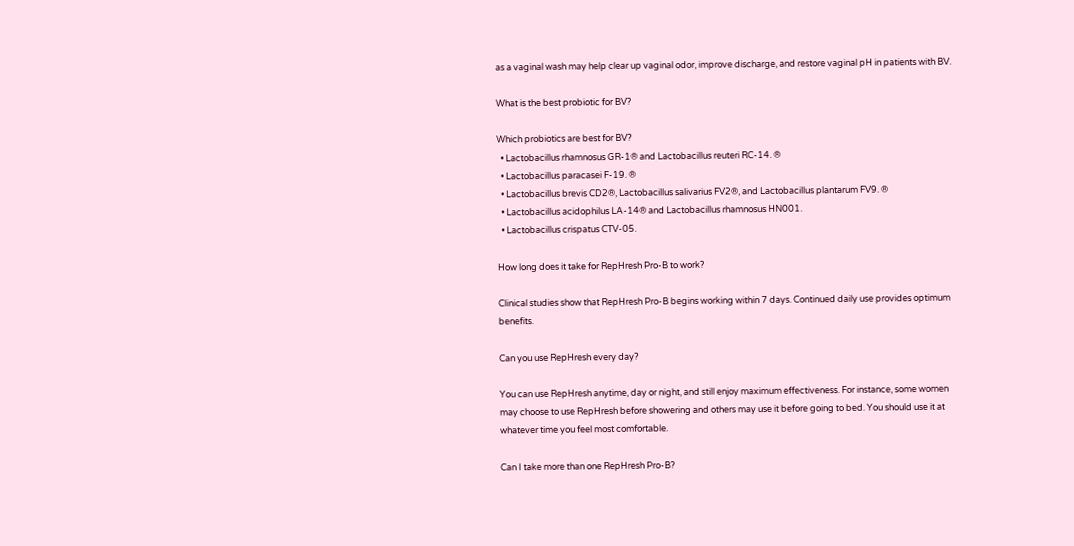as a vaginal wash may help clear up vaginal odor, improve discharge, and restore vaginal pH in patients with BV.

What is the best probiotic for BV?

Which probiotics are best for BV?
  • Lactobacillus rhamnosus GR-1® and Lactobacillus reuteri RC-14. ®
  • Lactobacillus paracasei F-19. ®
  • Lactobacillus brevis CD2®, Lactobacillus salivarius FV2®, and Lactobacillus plantarum FV9. ®
  • Lactobacillus acidophilus LA-14® and Lactobacillus rhamnosus HN001.
  • Lactobacillus crispatus CTV-05.

How long does it take for RepHresh Pro-B to work?

Clinical studies show that RepHresh Pro-B begins working within 7 days. Continued daily use provides optimum benefits.

Can you use RepHresh every day?

You can use RepHresh anytime, day or night, and still enjoy maximum effectiveness. For instance, some women may choose to use RepHresh before showering and others may use it before going to bed. You should use it at whatever time you feel most comfortable.

Can I take more than one RepHresh Pro-B?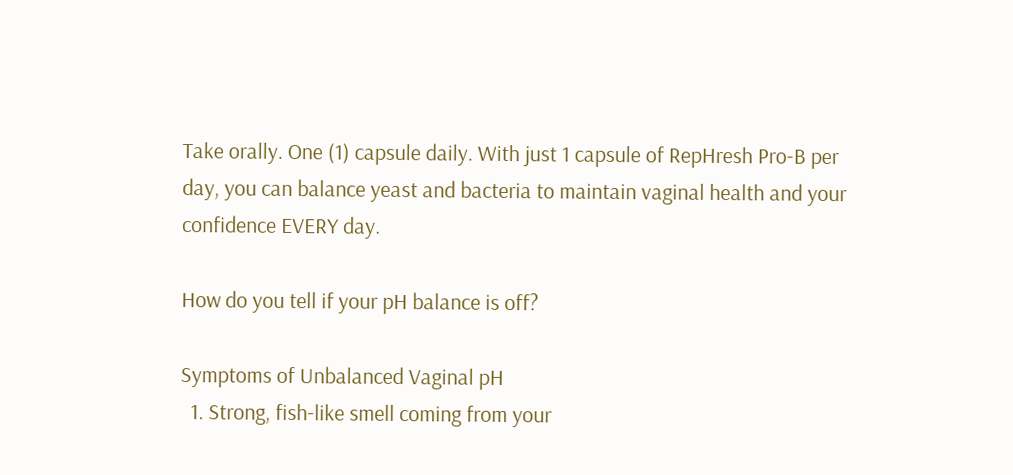Take orally. One (1) capsule daily. With just 1 capsule of RepHresh Pro-B per day, you can balance yeast and bacteria to maintain vaginal health and your confidence EVERY day.

How do you tell if your pH balance is off?

Symptoms of Unbalanced Vaginal pH
  1. Strong, fish-like smell coming from your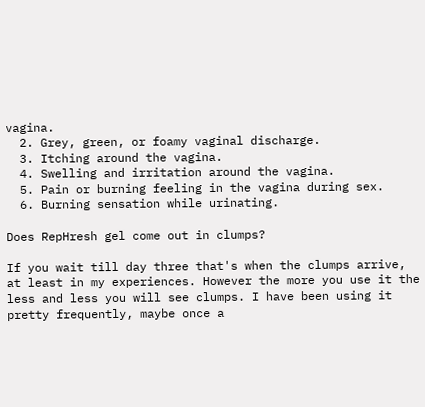vagina.
  2. Grey, green, or foamy vaginal discharge.
  3. Itching around the vagina.
  4. Swelling and irritation around the vagina.
  5. Pain or burning feeling in the vagina during sex.
  6. Burning sensation while urinating.

Does RepHresh gel come out in clumps?

If you wait till day three that's when the clumps arrive, at least in my experiences. However the more you use it the less and less you will see clumps. I have been using it pretty frequently, maybe once a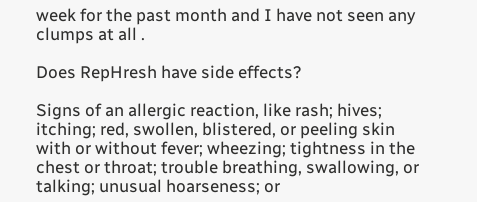week for the past month and I have not seen any clumps at all .

Does RepHresh have side effects?

Signs of an allergic reaction, like rash; hives; itching; red, swollen, blistered, or peeling skin with or without fever; wheezing; tightness in the chest or throat; trouble breathing, swallowing, or talking; unusual hoarseness; or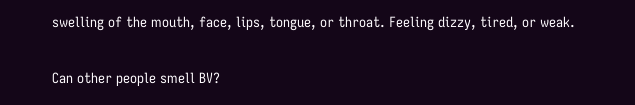swelling of the mouth, face, lips, tongue, or throat. Feeling dizzy, tired, or weak.

Can other people smell BV?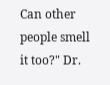Can other people smell it too?" Dr.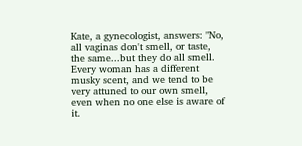Kate, a gynecologist, answers: "No, all vaginas don't smell, or taste, the same...but they do all smell. Every woman has a different musky scent, and we tend to be very attuned to our own smell, even when no one else is aware of it.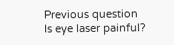Previous question
Is eye laser painful?